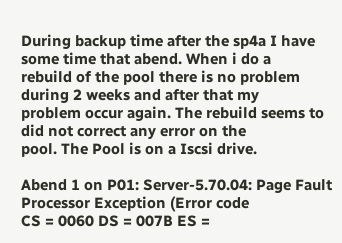During backup time after the sp4a I have some time that abend. When i do a
rebuild of the pool there is no problem during 2 weeks and after that my
problem occur again. The rebuild seems to did not correct any error on the
pool. The Pool is on a Iscsi drive.

Abend 1 on P01: Server-5.70.04: Page Fault Processor Exception (Error code
CS = 0060 DS = 007B ES =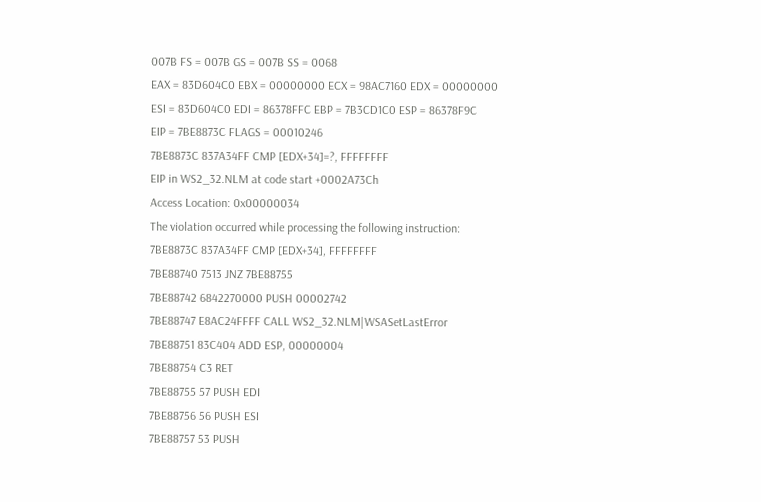007B FS = 007B GS = 007B SS = 0068
EAX = 83D604C0 EBX = 00000000 ECX = 98AC7160 EDX = 00000000
ESI = 83D604C0 EDI = 86378FFC EBP = 7B3CD1C0 ESP = 86378F9C
EIP = 7BE8873C FLAGS = 00010246
7BE8873C 837A34FF CMP [EDX+34]=?, FFFFFFFF
EIP in WS2_32.NLM at code start +0002A73Ch
Access Location: 0x00000034
The violation occurred while processing the following instruction:
7BE8873C 837A34FF CMP [EDX+34], FFFFFFFF
7BE88740 7513 JNZ 7BE88755
7BE88742 6842270000 PUSH 00002742
7BE88747 E8AC24FFFF CALL WS2_32.NLM|WSASetLastError
7BE88751 83C404 ADD ESP, 00000004
7BE88754 C3 RET
7BE88755 57 PUSH EDI
7BE88756 56 PUSH ESI
7BE88757 53 PUSH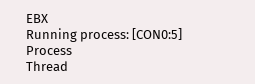EBX
Running process: [CON0:5] Process
Thread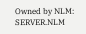Owned by NLM: SERVER.NLM